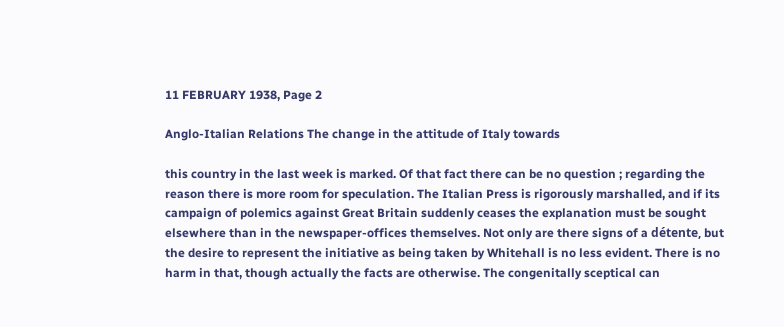11 FEBRUARY 1938, Page 2

Anglo-Italian Relations The change in the attitude of Italy towards

this country in the last week is marked. Of that fact there can be no question ; regarding the reason there is more room for speculation. The Italian Press is rigorously marshalled, and if its campaign of polemics against Great Britain suddenly ceases the explanation must be sought elsewhere than in the newspaper-offices themselves. Not only are there signs of a détente, but the desire to represent the initiative as being taken by Whitehall is no less evident. There is no harm in that, though actually the facts are otherwise. The congenitally sceptical can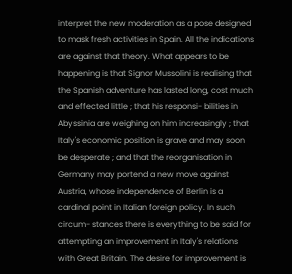interpret the new moderation as a pose designed to mask fresh activities in Spain. All the indications are against that theory. What appears to be happening is that Signor Mussolini is realising that the Spanish adventure has lasted long, cost much and effected little ; that his responsi- bilities in Abyssinia are weighing on him increasingly ; that Italy's economic position is grave and may soon be desperate ; and that the reorganisation in Germany may portend a new move against Austria, whose independence of Berlin is a cardinal point in Italian foreign policy. In such circum- stances there is everything to be said for attempting an improvement in Italy's relations with Great Britain. The desire for improvement is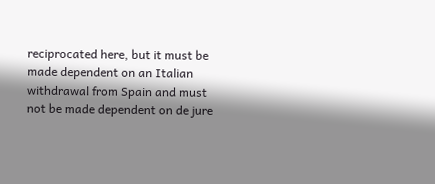reciprocated here, but it must be made dependent on an Italian withdrawal from Spain and must not be made dependent on de jure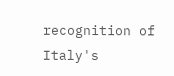recognition of Italy's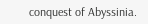conquest of Abyssinia.